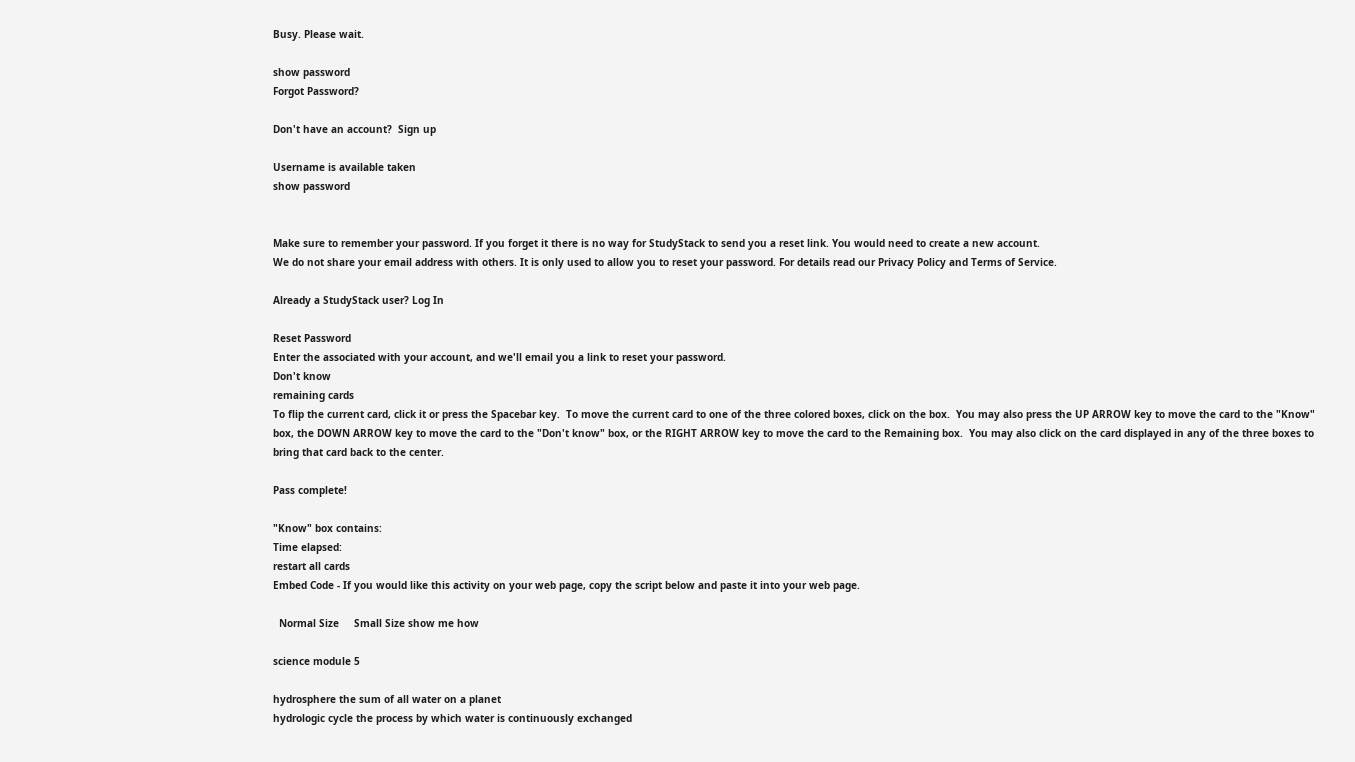Busy. Please wait.

show password
Forgot Password?

Don't have an account?  Sign up

Username is available taken
show password


Make sure to remember your password. If you forget it there is no way for StudyStack to send you a reset link. You would need to create a new account.
We do not share your email address with others. It is only used to allow you to reset your password. For details read our Privacy Policy and Terms of Service.

Already a StudyStack user? Log In

Reset Password
Enter the associated with your account, and we'll email you a link to reset your password.
Don't know
remaining cards
To flip the current card, click it or press the Spacebar key.  To move the current card to one of the three colored boxes, click on the box.  You may also press the UP ARROW key to move the card to the "Know" box, the DOWN ARROW key to move the card to the "Don't know" box, or the RIGHT ARROW key to move the card to the Remaining box.  You may also click on the card displayed in any of the three boxes to bring that card back to the center.

Pass complete!

"Know" box contains:
Time elapsed:
restart all cards
Embed Code - If you would like this activity on your web page, copy the script below and paste it into your web page.

  Normal Size     Small Size show me how

science module 5

hydrosphere the sum of all water on a planet
hydrologic cycle the process by which water is continuously exchanged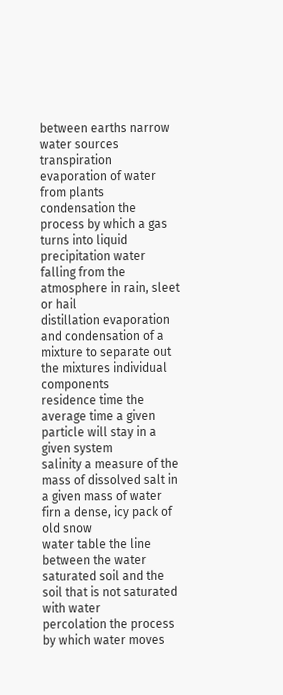between earths narrow water sources
transpiration evaporation of water from plants
condensation the process by which a gas turns into liquid
precipitation water falling from the atmosphere in rain, sleet or hail
distillation evaporation and condensation of a mixture to separate out the mixtures individual components
residence time the average time a given particle will stay in a given system
salinity a measure of the mass of dissolved salt in a given mass of water
firn a dense, icy pack of old snow
water table the line between the water saturated soil and the soil that is not saturated with water
percolation the process by which water moves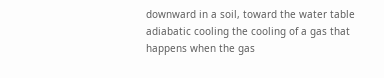downward in a soil, toward the water table
adiabatic cooling the cooling of a gas that happens when the gas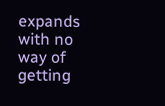expands with no way of getting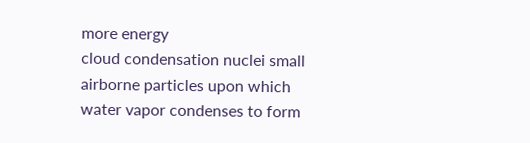more energy
cloud condensation nuclei small airborne particles upon which water vapor condenses to form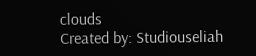clouds
Created by: Studiouseliah